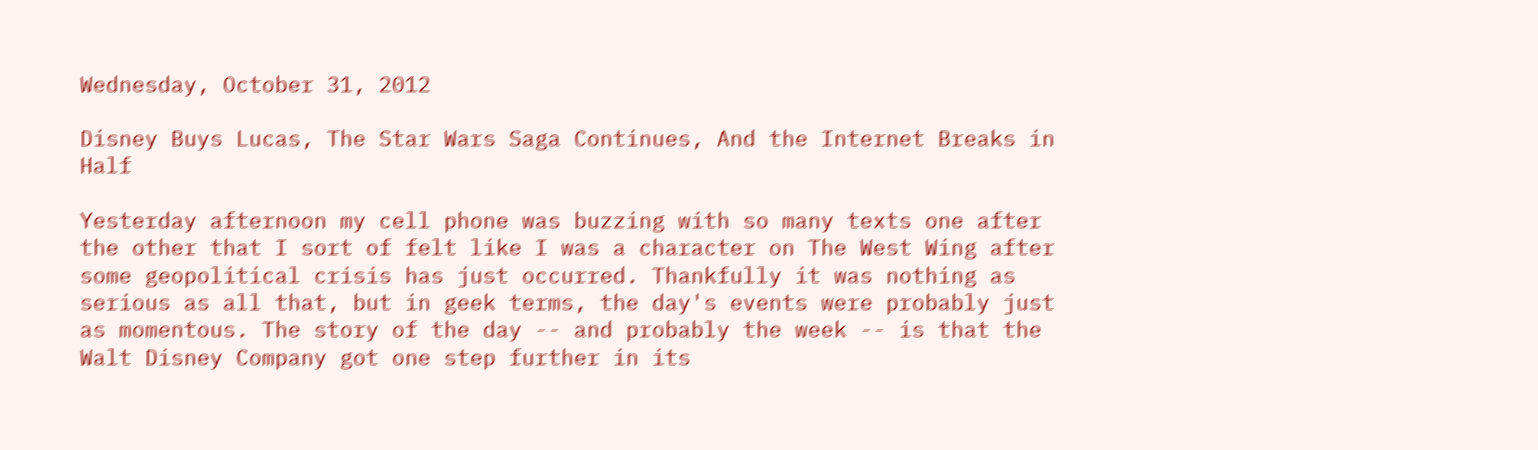Wednesday, October 31, 2012

Disney Buys Lucas, The Star Wars Saga Continues, And the Internet Breaks in Half

Yesterday afternoon my cell phone was buzzing with so many texts one after the other that I sort of felt like I was a character on The West Wing after some geopolitical crisis has just occurred. Thankfully it was nothing as serious as all that, but in geek terms, the day's events were probably just as momentous. The story of the day -- and probably the week -- is that the Walt Disney Company got one step further in its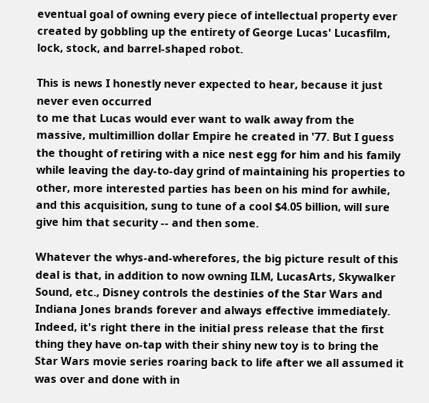eventual goal of owning every piece of intellectual property ever created by gobbling up the entirety of George Lucas' Lucasfilm, lock, stock, and barrel-shaped robot.

This is news I honestly never expected to hear, because it just never even occurred
to me that Lucas would ever want to walk away from the massive, multimillion dollar Empire he created in '77. But I guess the thought of retiring with a nice nest egg for him and his family while leaving the day-to-day grind of maintaining his properties to other, more interested parties has been on his mind for awhile, and this acquisition, sung to tune of a cool $4.05 billion, will sure give him that security -- and then some.

Whatever the whys-and-wherefores, the big picture result of this deal is that, in addition to now owning ILM, LucasArts, Skywalker Sound, etc., Disney controls the destinies of the Star Wars and Indiana Jones brands forever and always effective immediately. Indeed, it's right there in the initial press release that the first thing they have on-tap with their shiny new toy is to bring the Star Wars movie series roaring back to life after we all assumed it was over and done with in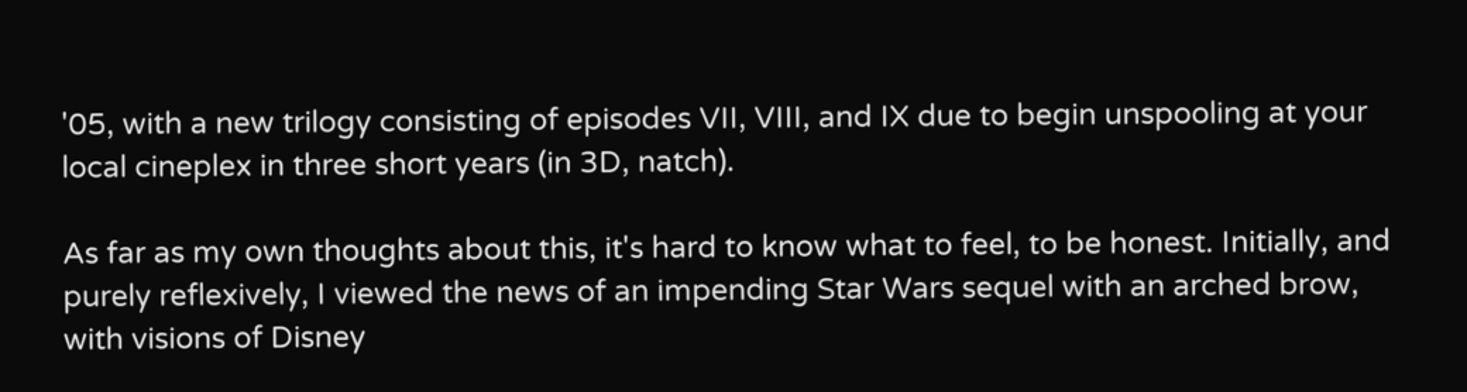'05, with a new trilogy consisting of episodes VII, VIII, and IX due to begin unspooling at your local cineplex in three short years (in 3D, natch).

As far as my own thoughts about this, it's hard to know what to feel, to be honest. Initially, and purely reflexively, I viewed the news of an impending Star Wars sequel with an arched brow, with visions of Disney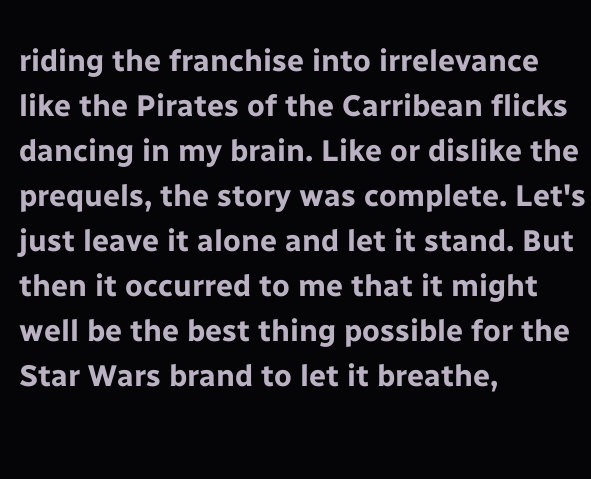riding the franchise into irrelevance like the Pirates of the Carribean flicks dancing in my brain. Like or dislike the prequels, the story was complete. Let's just leave it alone and let it stand. But then it occurred to me that it might well be the best thing possible for the Star Wars brand to let it breathe,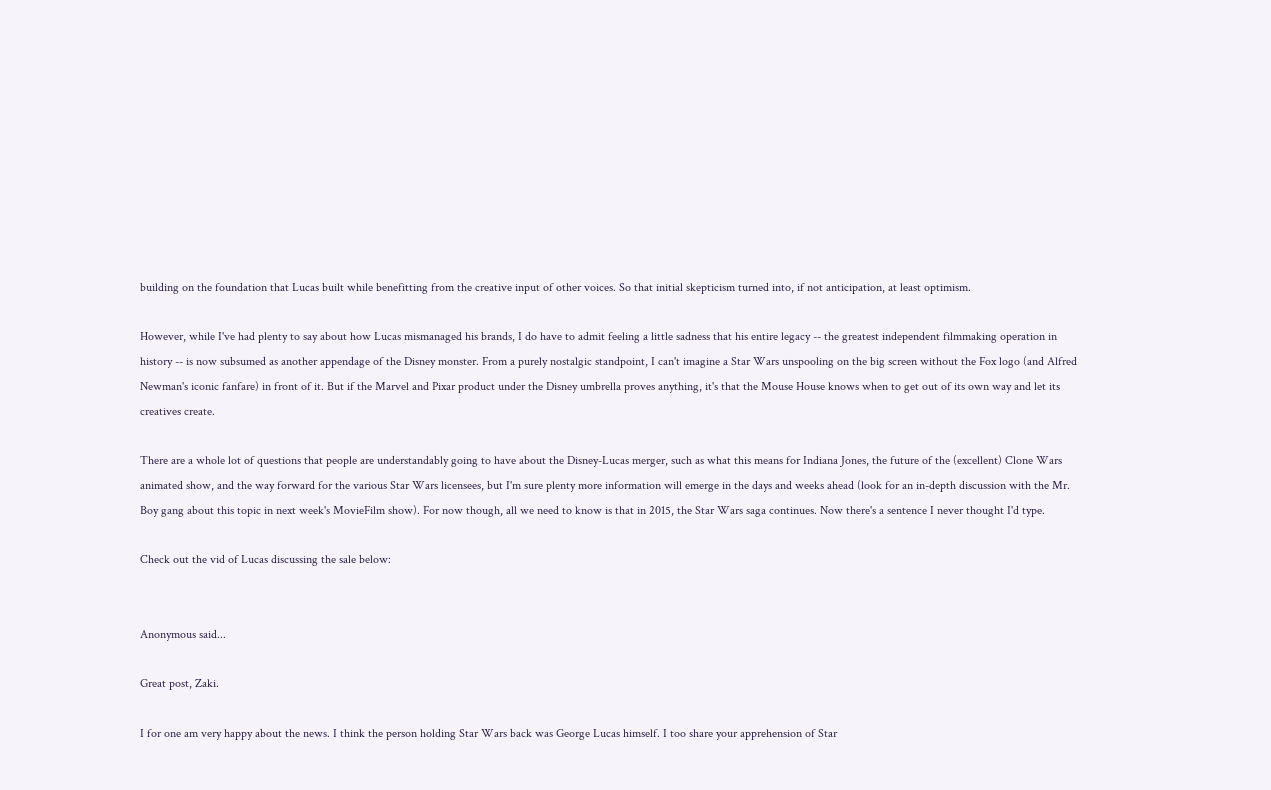building on the foundation that Lucas built while benefitting from the creative input of other voices. So that initial skepticism turned into, if not anticipation, at least optimism.

However, while I've had plenty to say about how Lucas mismanaged his brands, I do have to admit feeling a little sadness that his entire legacy -- the greatest independent filmmaking operation in history -- is now subsumed as another appendage of the Disney monster. From a purely nostalgic standpoint, I can't imagine a Star Wars unspooling on the big screen without the Fox logo (and Alfred Newman's iconic fanfare) in front of it. But if the Marvel and Pixar product under the Disney umbrella proves anything, it's that the Mouse House knows when to get out of its own way and let its creatives create.

There are a whole lot of questions that people are understandably going to have about the Disney-Lucas merger, such as what this means for Indiana Jones, the future of the (excellent) Clone Wars animated show, and the way forward for the various Star Wars licensees, but I'm sure plenty more information will emerge in the days and weeks ahead (look for an in-depth discussion with the Mr. Boy gang about this topic in next week's MovieFilm show). For now though, all we need to know is that in 2015, the Star Wars saga continues. Now there's a sentence I never thought I'd type.

Check out the vid of Lucas discussing the sale below:


Anonymous said...

Great post, Zaki.

I for one am very happy about the news. I think the person holding Star Wars back was George Lucas himself. I too share your apprehension of Star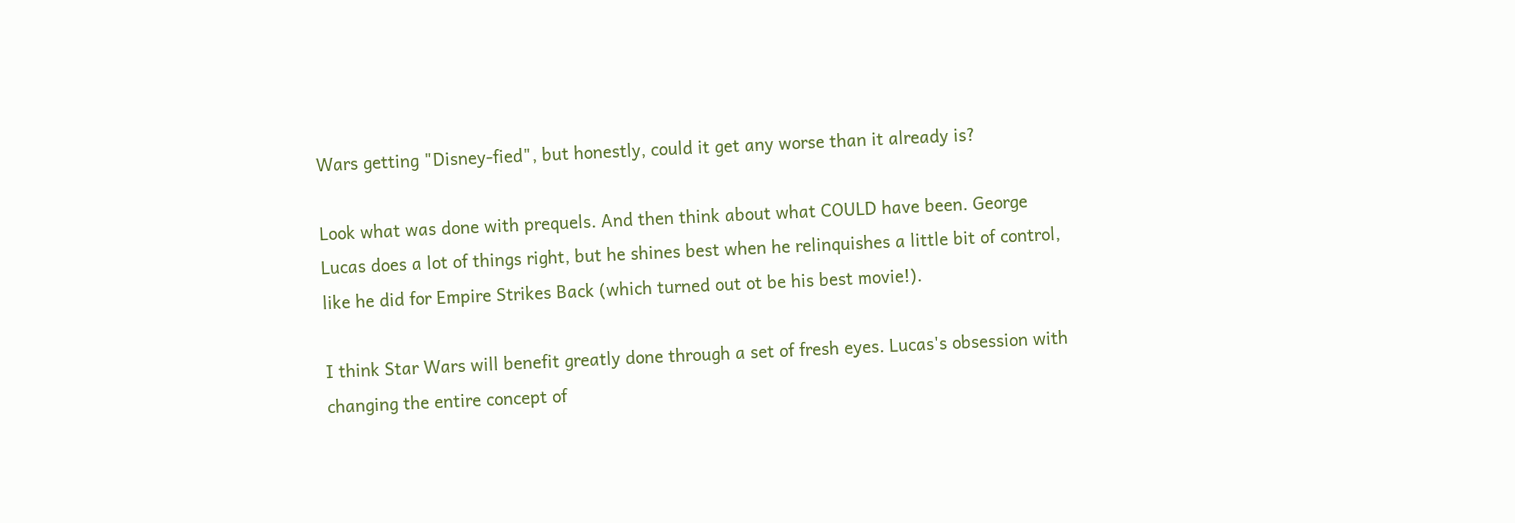Wars getting "Disney-fied", but honestly, could it get any worse than it already is?

Look what was done with prequels. And then think about what COULD have been. George Lucas does a lot of things right, but he shines best when he relinquishes a little bit of control, like he did for Empire Strikes Back (which turned out ot be his best movie!).

I think Star Wars will benefit greatly done through a set of fresh eyes. Lucas's obsession with changing the entire concept of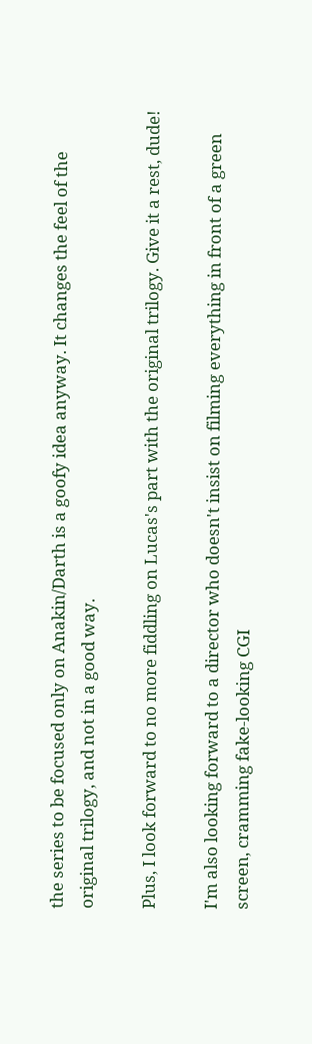the series to be focused only on Anakin/Darth is a goofy idea anyway. It changes the feel of the original trilogy, and not in a good way.

Plus, I look forward to no more fiddling on Lucas's part with the original trilogy. Give it a rest, dude!

I'm also looking forward to a director who doesn't insist on filming everything in front of a green screen, cramming fake-looking CGI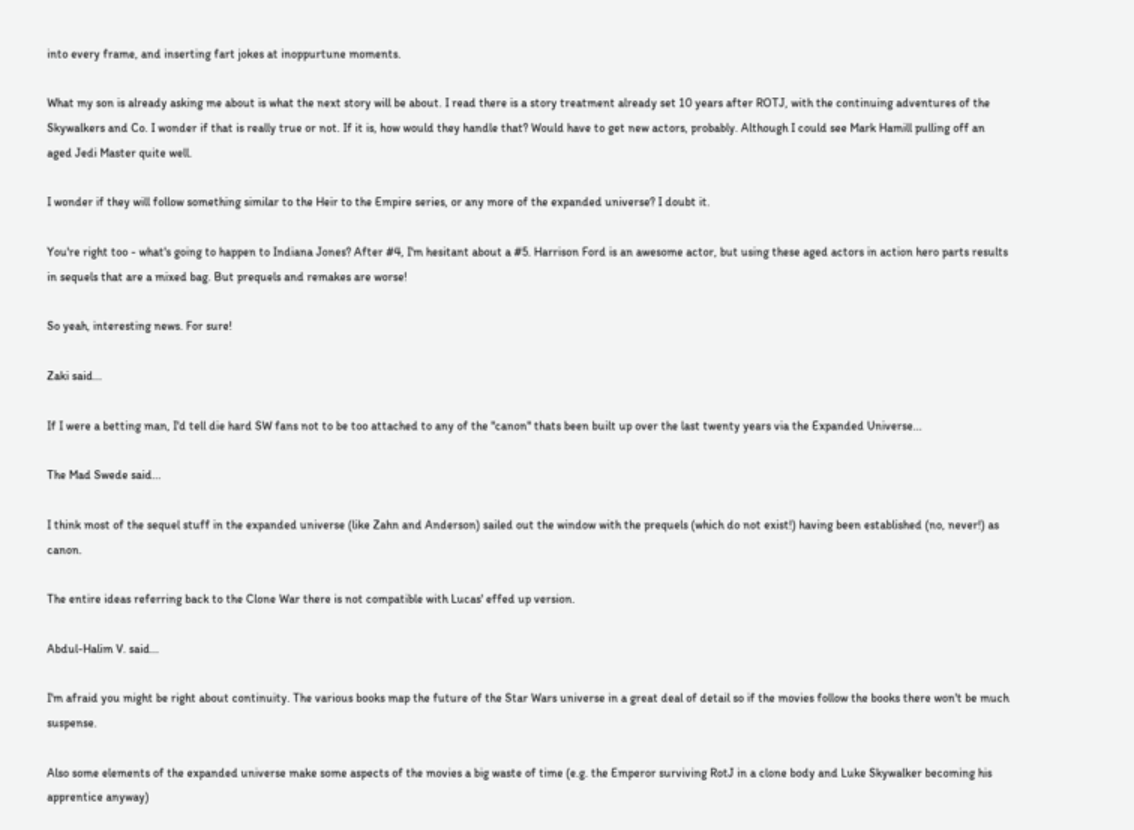into every frame, and inserting fart jokes at inoppurtune moments.

What my son is already asking me about is what the next story will be about. I read there is a story treatment already set 10 years after ROTJ, with the continuing adventures of the Skywalkers and Co. I wonder if that is really true or not. If it is, how would they handle that? Would have to get new actors, probably. Although I could see Mark Hamill pulling off an aged Jedi Master quite well.

I wonder if they will follow something similar to the Heir to the Empire series, or any more of the expanded universe? I doubt it.

You're right too - what's going to happen to Indiana Jones? After #4, I'm hesitant about a #5. Harrison Ford is an awesome actor, but using these aged actors in action hero parts results in sequels that are a mixed bag. But prequels and remakes are worse!

So yeah, interesting news. For sure!

Zaki said...

If I were a betting man, I'd tell die hard SW fans not to be too attached to any of the "canon" thats been built up over the last twenty years via the Expanded Universe...

The Mad Swede said...

I think most of the sequel stuff in the expanded universe (like Zahn and Anderson) sailed out the window with the prequels (which do not exist!) having been established (no, never!) as canon.

The entire ideas referring back to the Clone War there is not compatible with Lucas' effed up version.

Abdul-Halim V. said...

I'm afraid you might be right about continuity. The various books map the future of the Star Wars universe in a great deal of detail so if the movies follow the books there won't be much suspense.

Also some elements of the expanded universe make some aspects of the movies a big waste of time (e.g. the Emperor surviving RotJ in a clone body and Luke Skywalker becoming his apprentice anyway)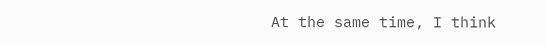At the same time, I think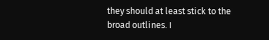they should at least stick to the broad outlines. I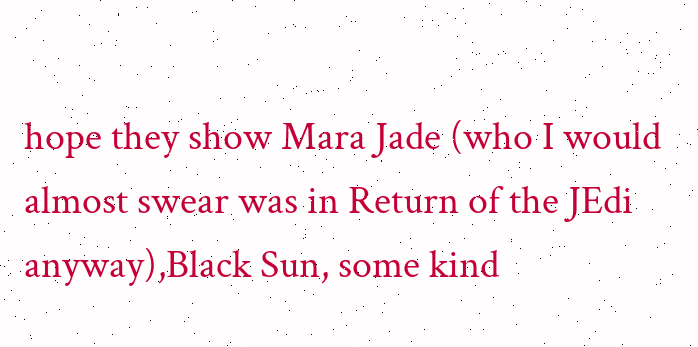hope they show Mara Jade (who I would almost swear was in Return of the JEdi anyway),Black Sun, some kind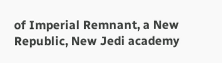of Imperial Remnant, a New Republic, New Jedi academy